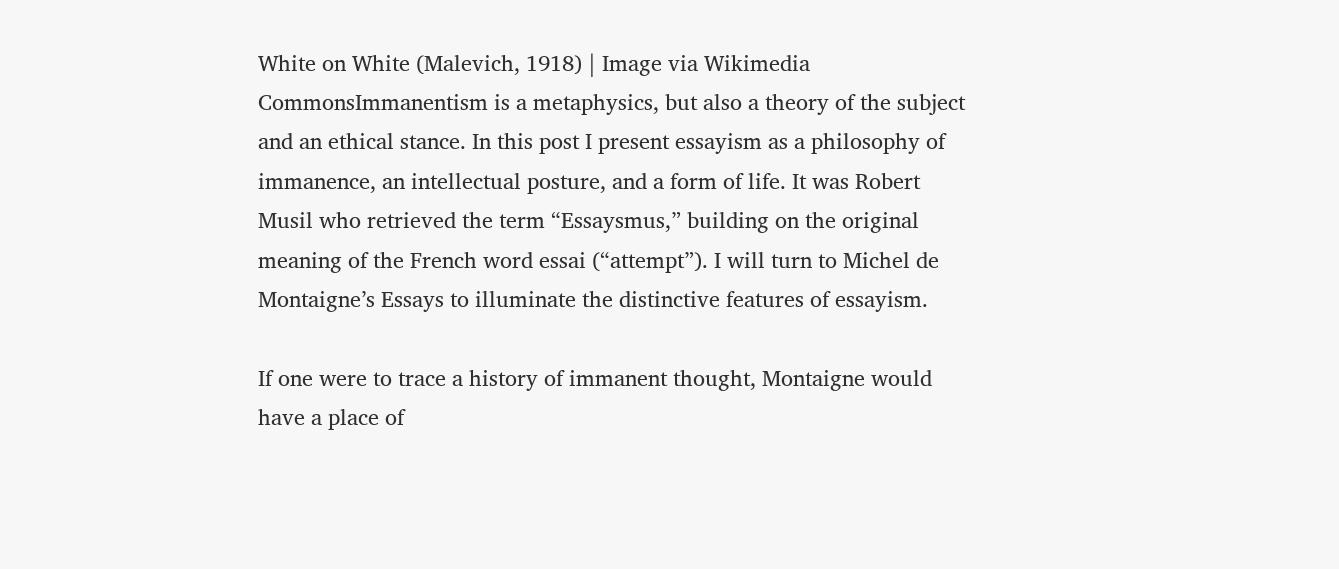White on White (Malevich, 1918) | Image via Wikimedia CommonsImmanentism is a metaphysics, but also a theory of the subject and an ethical stance. In this post I present essayism as a philosophy of immanence, an intellectual posture, and a form of life. It was Robert Musil who retrieved the term “Essaysmus,” building on the original meaning of the French word essai (“attempt”). I will turn to Michel de Montaigne’s Essays to illuminate the distinctive features of essayism.

If one were to trace a history of immanent thought, Montaigne would have a place of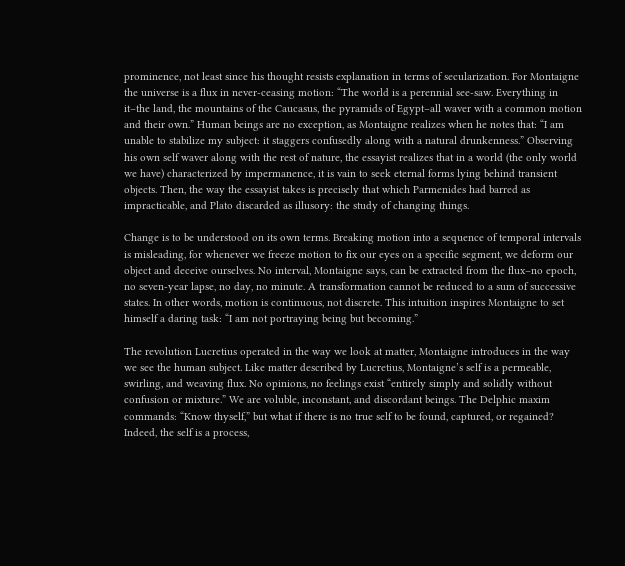prominence, not least since his thought resists explanation in terms of secularization. For Montaigne the universe is a flux in never-ceasing motion: “The world is a perennial see-saw. Everything in it–the land, the mountains of the Caucasus, the pyramids of Egypt–all waver with a common motion and their own.” Human beings are no exception, as Montaigne realizes when he notes that: “I am unable to stabilize my subject: it staggers confusedly along with a natural drunkenness.” Observing his own self waver along with the rest of nature, the essayist realizes that in a world (the only world we have) characterized by impermanence, it is vain to seek eternal forms lying behind transient objects. Then, the way the essayist takes is precisely that which Parmenides had barred as impracticable, and Plato discarded as illusory: the study of changing things.

Change is to be understood on its own terms. Breaking motion into a sequence of temporal intervals is misleading, for whenever we freeze motion to fix our eyes on a specific segment, we deform our object and deceive ourselves. No interval, Montaigne says, can be extracted from the flux–no epoch, no seven-year lapse, no day, no minute. A transformation cannot be reduced to a sum of successive states. In other words, motion is continuous, not discrete. This intuition inspires Montaigne to set himself a daring task: “I am not portraying being but becoming.”

The revolution Lucretius operated in the way we look at matter, Montaigne introduces in the way we see the human subject. Like matter described by Lucretius, Montaigne’s self is a permeable, swirling, and weaving flux. No opinions, no feelings exist “entirely simply and solidly without confusion or mixture.” We are voluble, inconstant, and discordant beings. The Delphic maxim commands: “Know thyself,” but what if there is no true self to be found, captured, or regained? Indeed, the self is a process,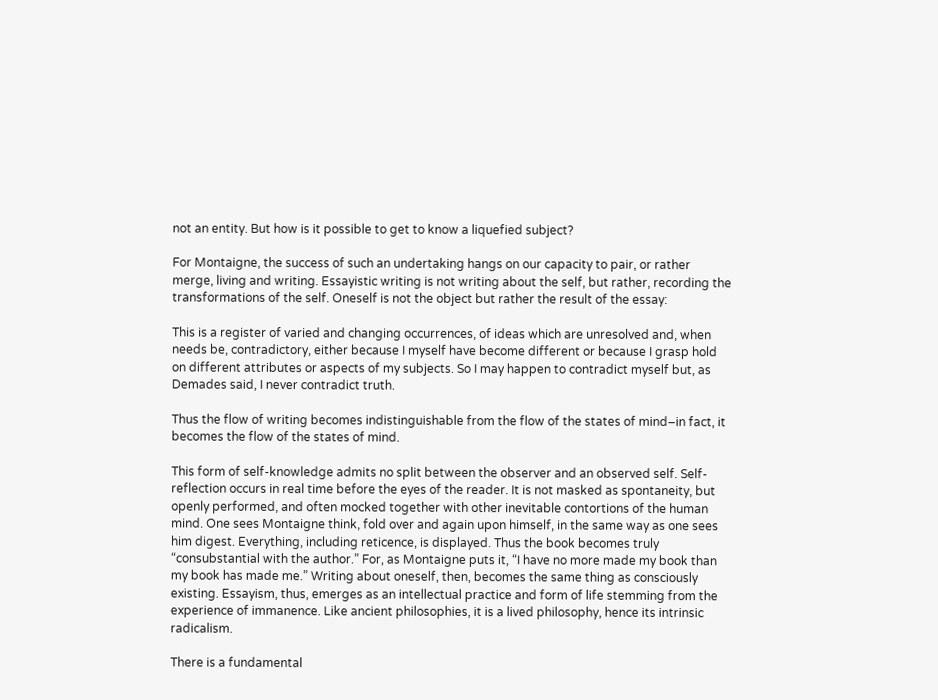not an entity. But how is it possible to get to know a liquefied subject?

For Montaigne, the success of such an undertaking hangs on our capacity to pair, or rather merge, living and writing. Essayistic writing is not writing about the self, but rather, recording the transformations of the self. Oneself is not the object but rather the result of the essay:

This is a register of varied and changing occurrences, of ideas which are unresolved and, when needs be, contradictory, either because I myself have become different or because I grasp hold on different attributes or aspects of my subjects. So I may happen to contradict myself but, as Demades said, I never contradict truth.

Thus the flow of writing becomes indistinguishable from the flow of the states of mind–in fact, it becomes the flow of the states of mind.

This form of self-knowledge admits no split between the observer and an observed self. Self-reflection occurs in real time before the eyes of the reader. It is not masked as spontaneity, but openly performed, and often mocked together with other inevitable contortions of the human mind. One sees Montaigne think, fold over and again upon himself, in the same way as one sees him digest. Everything, including reticence, is displayed. Thus the book becomes truly “consubstantial with the author.” For, as Montaigne puts it, “I have no more made my book than my book has made me.” Writing about oneself, then, becomes the same thing as consciously existing. Essayism, thus, emerges as an intellectual practice and form of life stemming from the experience of immanence. Like ancient philosophies, it is a lived philosophy, hence its intrinsic radicalism.

There is a fundamental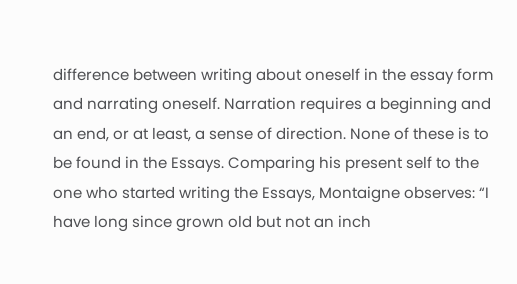difference between writing about oneself in the essay form and narrating oneself. Narration requires a beginning and an end, or at least, a sense of direction. None of these is to be found in the Essays. Comparing his present self to the one who started writing the Essays, Montaigne observes: “I have long since grown old but not an inch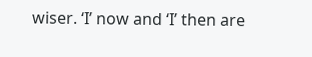wiser. ‘I’ now and ‘I’ then are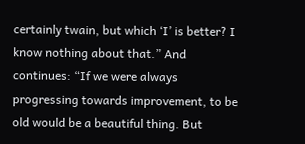certainly twain, but which ‘I’ is better? I know nothing about that.” And continues: “If we were always progressing towards improvement, to be old would be a beautiful thing. But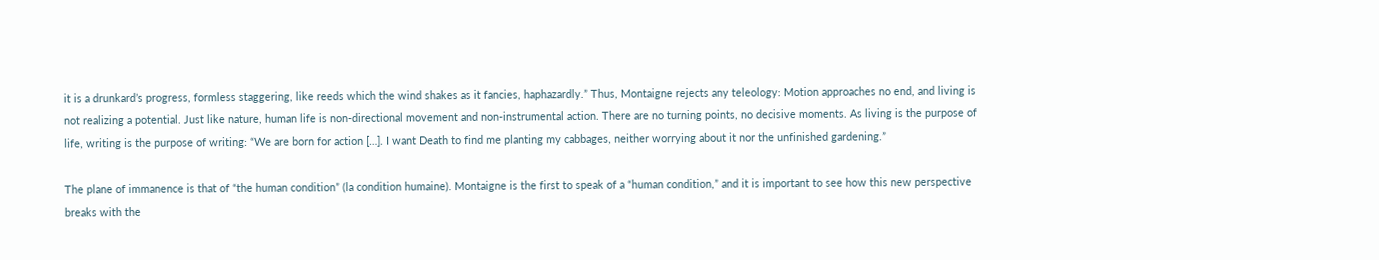it is a drunkard’s progress, formless staggering, like reeds which the wind shakes as it fancies, haphazardly.” Thus, Montaigne rejects any teleology: Motion approaches no end, and living is not realizing a potential. Just like nature, human life is non-directional movement and non-instrumental action. There are no turning points, no decisive moments. As living is the purpose of life, writing is the purpose of writing: “We are born for action […]. I want Death to find me planting my cabbages, neither worrying about it nor the unfinished gardening.”

The plane of immanence is that of “the human condition” (la condition humaine). Montaigne is the first to speak of a “human condition,” and it is important to see how this new perspective breaks with the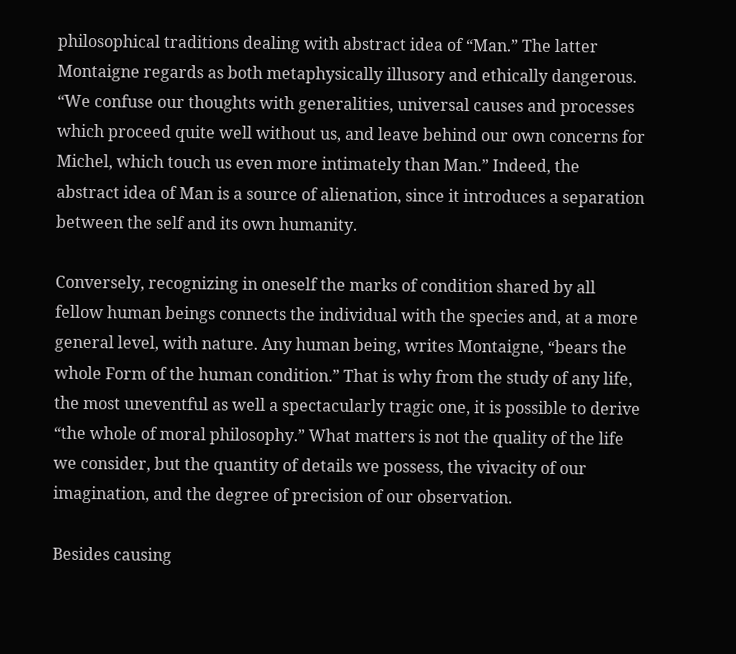philosophical traditions dealing with abstract idea of “Man.” The latter Montaigne regards as both metaphysically illusory and ethically dangerous. “We confuse our thoughts with generalities, universal causes and processes which proceed quite well without us, and leave behind our own concerns for Michel, which touch us even more intimately than Man.” Indeed, the abstract idea of Man is a source of alienation, since it introduces a separation between the self and its own humanity.

Conversely, recognizing in oneself the marks of condition shared by all fellow human beings connects the individual with the species and, at a more general level, with nature. Any human being, writes Montaigne, “bears the whole Form of the human condition.” That is why from the study of any life, the most uneventful as well a spectacularly tragic one, it is possible to derive “the whole of moral philosophy.” What matters is not the quality of the life we consider, but the quantity of details we possess, the vivacity of our imagination, and the degree of precision of our observation.

Besides causing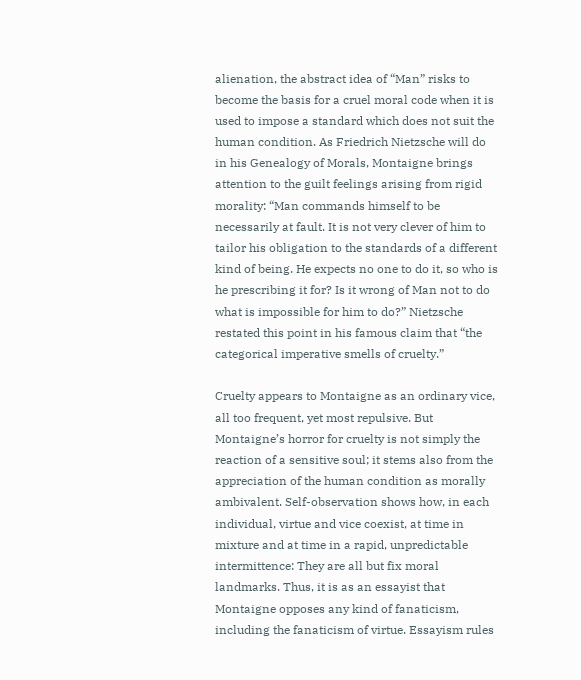alienation, the abstract idea of “Man” risks to become the basis for a cruel moral code when it is used to impose a standard which does not suit the human condition. As Friedrich Nietzsche will do in his Genealogy of Morals, Montaigne brings attention to the guilt feelings arising from rigid morality: “Man commands himself to be necessarily at fault. It is not very clever of him to tailor his obligation to the standards of a different kind of being. He expects no one to do it, so who is he prescribing it for? Is it wrong of Man not to do what is impossible for him to do?” Nietzsche restated this point in his famous claim that “the categorical imperative smells of cruelty.”

Cruelty appears to Montaigne as an ordinary vice, all too frequent, yet most repulsive. But Montaigne’s horror for cruelty is not simply the reaction of a sensitive soul; it stems also from the appreciation of the human condition as morally ambivalent. Self-observation shows how, in each individual, virtue and vice coexist, at time in mixture and at time in a rapid, unpredictable intermittence: They are all but fix moral landmarks. Thus, it is as an essayist that Montaigne opposes any kind of fanaticism, including the fanaticism of virtue. Essayism rules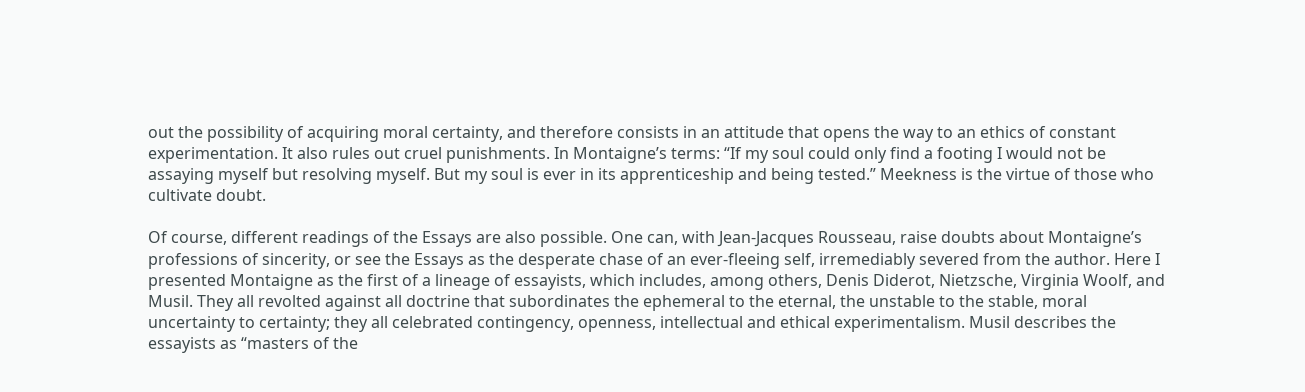out the possibility of acquiring moral certainty, and therefore consists in an attitude that opens the way to an ethics of constant experimentation. It also rules out cruel punishments. In Montaigne’s terms: “If my soul could only find a footing I would not be assaying myself but resolving myself. But my soul is ever in its apprenticeship and being tested.” Meekness is the virtue of those who cultivate doubt.

Of course, different readings of the Essays are also possible. One can, with Jean-Jacques Rousseau, raise doubts about Montaigne’s professions of sincerity, or see the Essays as the desperate chase of an ever-fleeing self, irremediably severed from the author. Here I presented Montaigne as the first of a lineage of essayists, which includes, among others, Denis Diderot, Nietzsche, Virginia Woolf, and Musil. They all revolted against all doctrine that subordinates the ephemeral to the eternal, the unstable to the stable, moral uncertainty to certainty; they all celebrated contingency, openness, intellectual and ethical experimentalism. Musil describes the essayists as “masters of the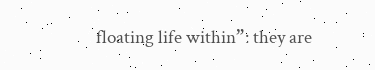floating life within”: they are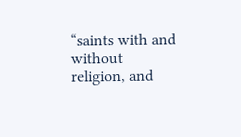“saints with and without religion, and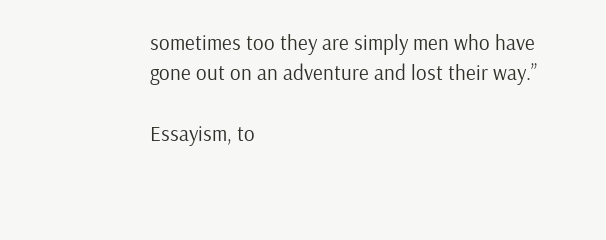sometimes too they are simply men who have gone out on an adventure and lost their way.”

Essayism, to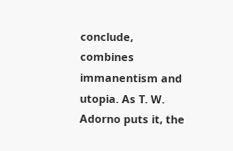conclude, combines immanentism and utopia. As T. W. Adorno puts it, the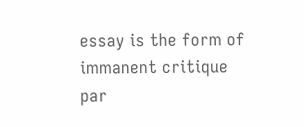essay is the form of immanent critique par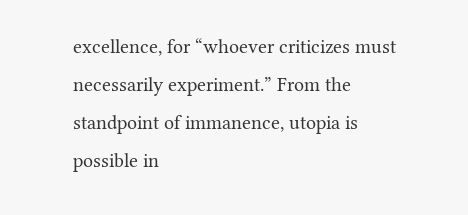excellence, for “whoever criticizes must necessarily experiment.” From the standpoint of immanence, utopia is possible in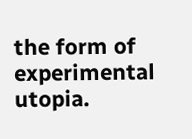the form of experimental utopia.